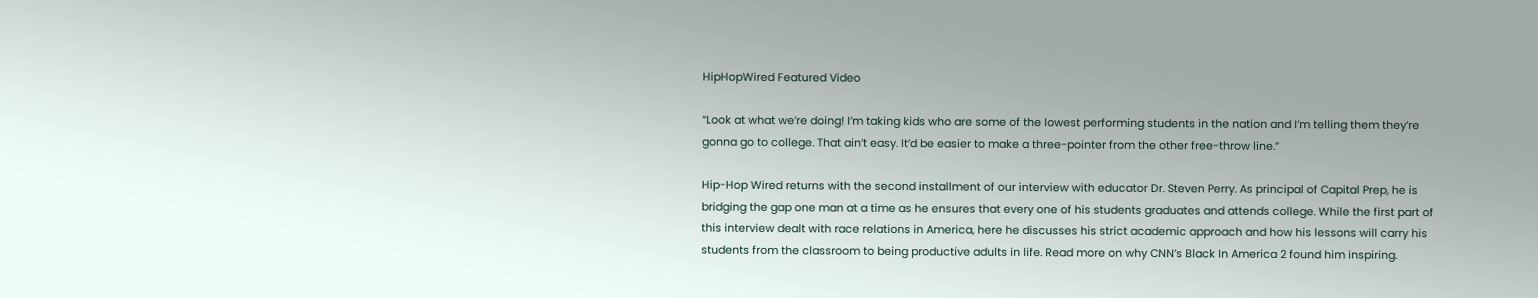HipHopWired Featured Video

“Look at what we’re doing! I’m taking kids who are some of the lowest performing students in the nation and I’m telling them they’re gonna go to college. That ain’t easy. It’d be easier to make a three-pointer from the other free-throw line.”

Hip-Hop Wired returns with the second installment of our interview with educator Dr. Steven Perry. As principal of Capital Prep, he is bridging the gap one man at a time as he ensures that every one of his students graduates and attends college. While the first part of this interview dealt with race relations in America, here he discusses his strict academic approach and how his lessons will carry his students from the classroom to being productive adults in life. Read more on why CNN’s Black In America 2 found him inspiring.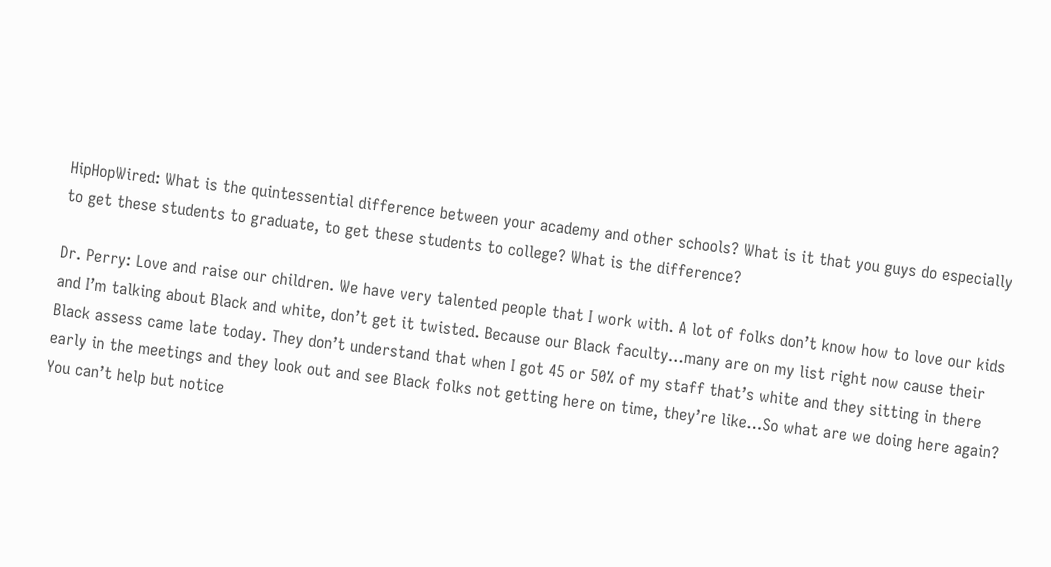HipHopWired: What is the quintessential difference between your academy and other schools? What is it that you guys do especially to get these students to graduate, to get these students to college? What is the difference?

Dr. Perry: Love and raise our children. We have very talented people that I work with. A lot of folks don’t know how to love our kids and I’m talking about Black and white, don’t get it twisted. Because our Black faculty…many are on my list right now cause their Black assess came late today. They don’t understand that when I got 45 or 50% of my staff that’s white and they sitting in there early in the meetings and they look out and see Black folks not getting here on time, they’re like…So what are we doing here again? You can’t help but notice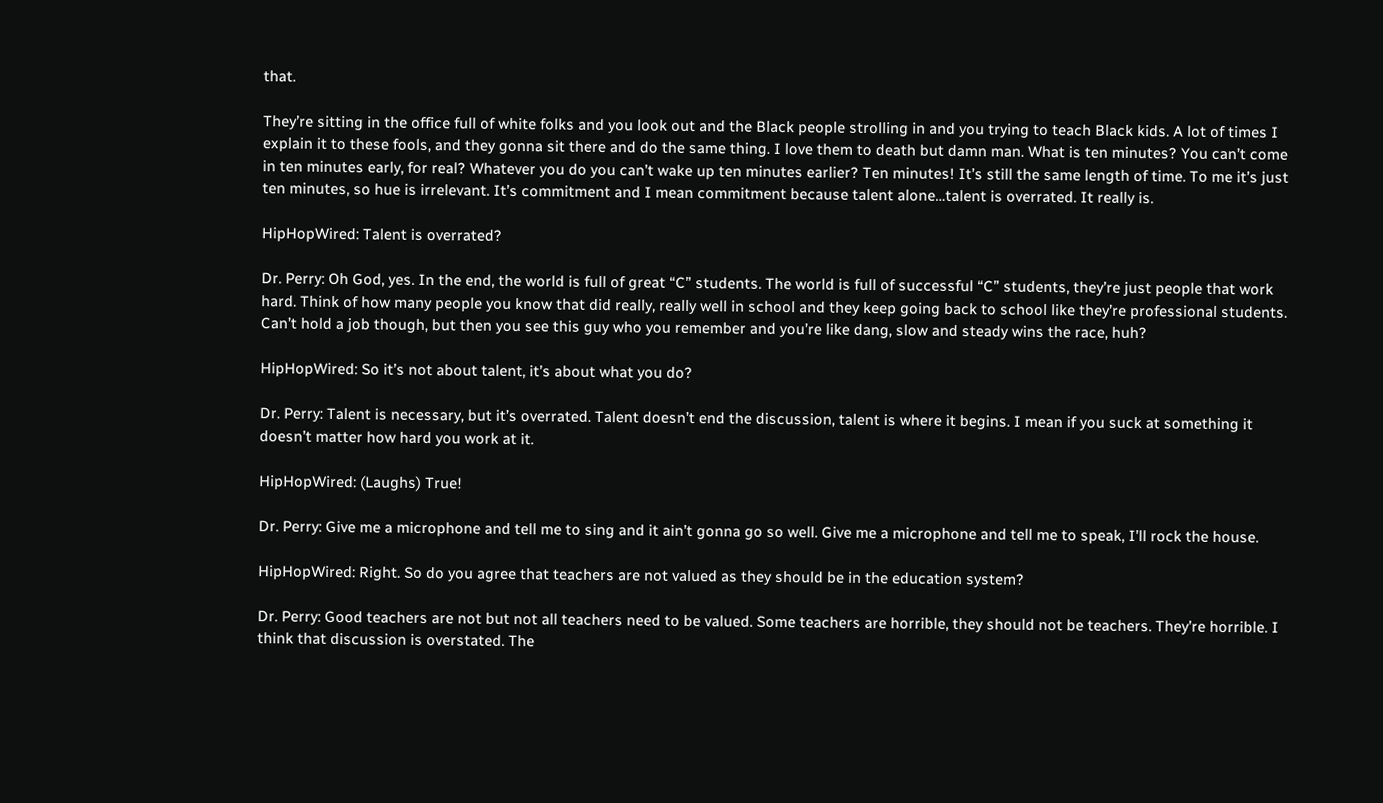that.

They’re sitting in the office full of white folks and you look out and the Black people strolling in and you trying to teach Black kids. A lot of times I explain it to these fools, and they gonna sit there and do the same thing. I love them to death but damn man. What is ten minutes? You can’t come in ten minutes early, for real? Whatever you do you can’t wake up ten minutes earlier? Ten minutes! It’s still the same length of time. To me it’s just ten minutes, so hue is irrelevant. It’s commitment and I mean commitment because talent alone…talent is overrated. It really is.

HipHopWired: Talent is overrated?

Dr. Perry: Oh God, yes. In the end, the world is full of great “C” students. The world is full of successful “C” students, they’re just people that work hard. Think of how many people you know that did really, really well in school and they keep going back to school like they’re professional students. Can’t hold a job though, but then you see this guy who you remember and you’re like dang, slow and steady wins the race, huh?

HipHopWired: So it’s not about talent, it’s about what you do?

Dr. Perry: Talent is necessary, but it’s overrated. Talent doesn’t end the discussion, talent is where it begins. I mean if you suck at something it doesn’t matter how hard you work at it.

HipHopWired: (Laughs) True!

Dr. Perry: Give me a microphone and tell me to sing and it ain’t gonna go so well. Give me a microphone and tell me to speak, I’ll rock the house.

HipHopWired: Right. So do you agree that teachers are not valued as they should be in the education system?

Dr. Perry: Good teachers are not but not all teachers need to be valued. Some teachers are horrible, they should not be teachers. They’re horrible. I think that discussion is overstated. The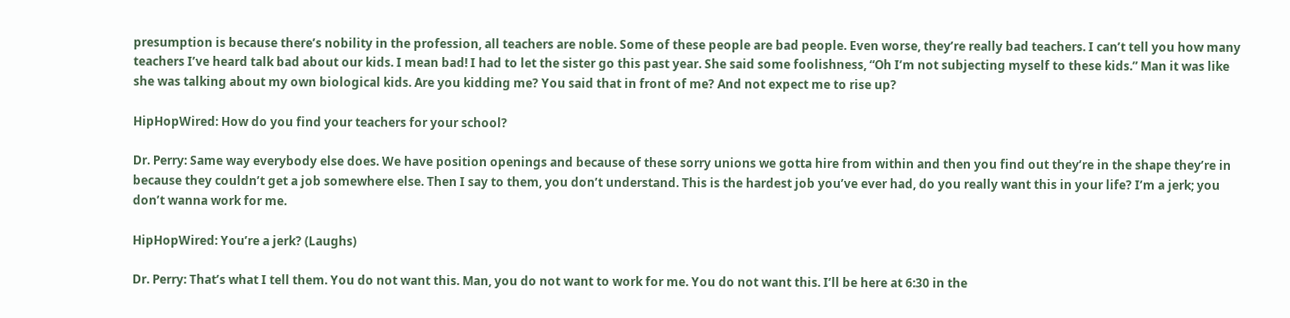presumption is because there’s nobility in the profession, all teachers are noble. Some of these people are bad people. Even worse, they’re really bad teachers. I can’t tell you how many teachers I’ve heard talk bad about our kids. I mean bad! I had to let the sister go this past year. She said some foolishness, “Oh I’m not subjecting myself to these kids.” Man it was like she was talking about my own biological kids. Are you kidding me? You said that in front of me? And not expect me to rise up?

HipHopWired: How do you find your teachers for your school?

Dr. Perry: Same way everybody else does. We have position openings and because of these sorry unions we gotta hire from within and then you find out they’re in the shape they’re in because they couldn’t get a job somewhere else. Then I say to them, you don’t understand. This is the hardest job you’ve ever had, do you really want this in your life? I’m a jerk; you don’t wanna work for me.

HipHopWired: You’re a jerk? (Laughs)

Dr. Perry: That’s what I tell them. You do not want this. Man, you do not want to work for me. You do not want this. I’ll be here at 6:30 in the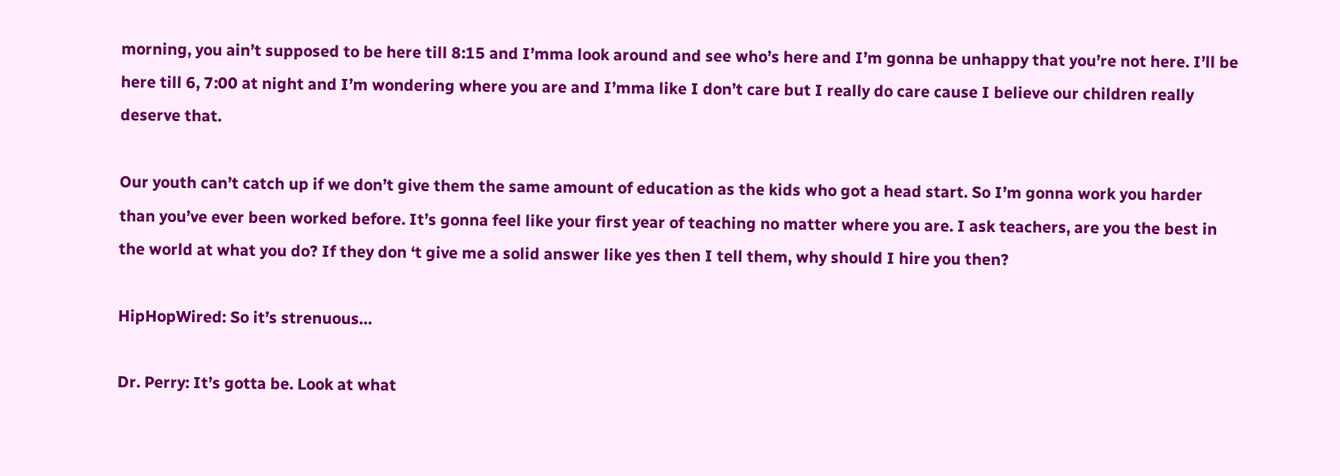morning, you ain’t supposed to be here till 8:15 and I’mma look around and see who’s here and I’m gonna be unhappy that you’re not here. I’ll be here till 6, 7:00 at night and I’m wondering where you are and I’mma like I don’t care but I really do care cause I believe our children really deserve that.

Our youth can’t catch up if we don’t give them the same amount of education as the kids who got a head start. So I’m gonna work you harder than you’ve ever been worked before. It’s gonna feel like your first year of teaching no matter where you are. I ask teachers, are you the best in the world at what you do? If they don ‘t give me a solid answer like yes then I tell them, why should I hire you then?

HipHopWired: So it’s strenuous…

Dr. Perry: It’s gotta be. Look at what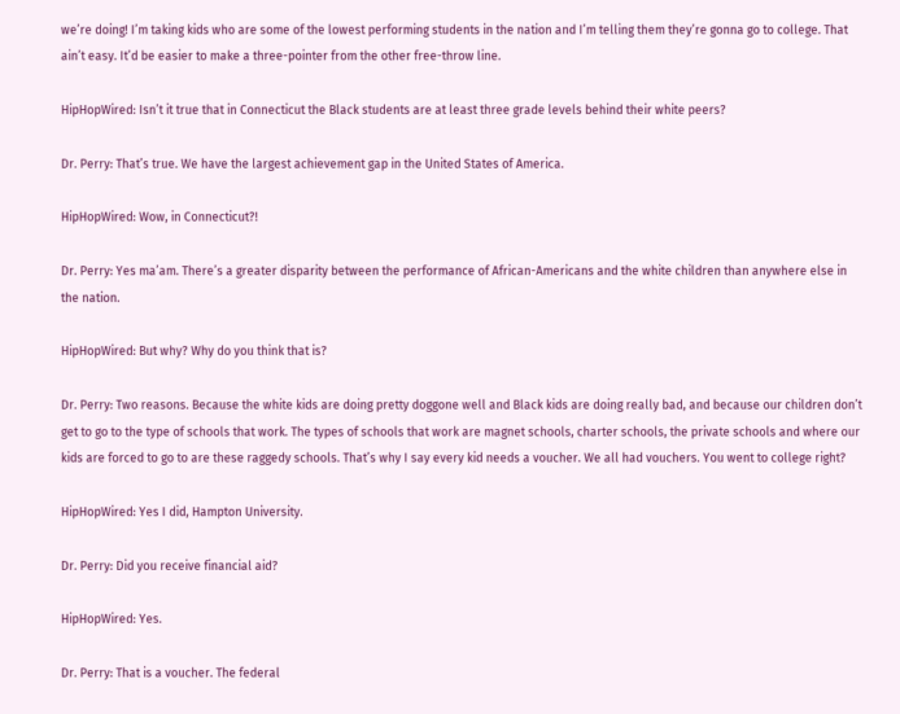we’re doing! I’m taking kids who are some of the lowest performing students in the nation and I’m telling them they’re gonna go to college. That ain’t easy. It’d be easier to make a three-pointer from the other free-throw line.

HipHopWired: Isn’t it true that in Connecticut the Black students are at least three grade levels behind their white peers?

Dr. Perry: That’s true. We have the largest achievement gap in the United States of America.

HipHopWired: Wow, in Connecticut?!

Dr. Perry: Yes ma’am. There’s a greater disparity between the performance of African-Americans and the white children than anywhere else in the nation.

HipHopWired: But why? Why do you think that is?

Dr. Perry: Two reasons. Because the white kids are doing pretty doggone well and Black kids are doing really bad, and because our children don’t get to go to the type of schools that work. The types of schools that work are magnet schools, charter schools, the private schools and where our kids are forced to go to are these raggedy schools. That’s why I say every kid needs a voucher. We all had vouchers. You went to college right?

HipHopWired: Yes I did, Hampton University.

Dr. Perry: Did you receive financial aid?

HipHopWired: Yes.

Dr. Perry: That is a voucher. The federal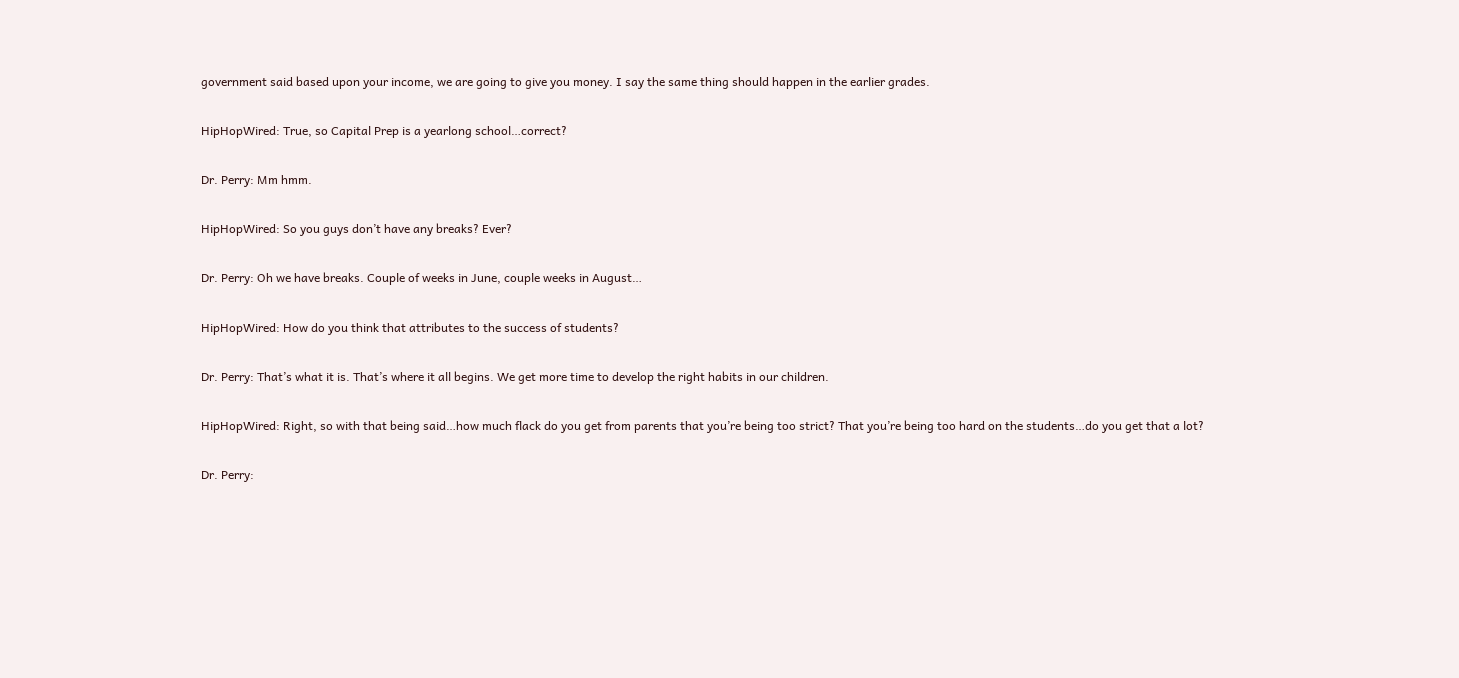government said based upon your income, we are going to give you money. I say the same thing should happen in the earlier grades.

HipHopWired: True, so Capital Prep is a yearlong school…correct?

Dr. Perry: Mm hmm.

HipHopWired: So you guys don’t have any breaks? Ever?

Dr. Perry: Oh we have breaks. Couple of weeks in June, couple weeks in August…

HipHopWired: How do you think that attributes to the success of students?

Dr. Perry: That’s what it is. That’s where it all begins. We get more time to develop the right habits in our children.

HipHopWired: Right, so with that being said…how much flack do you get from parents that you’re being too strict? That you’re being too hard on the students…do you get that a lot?

Dr. Perry: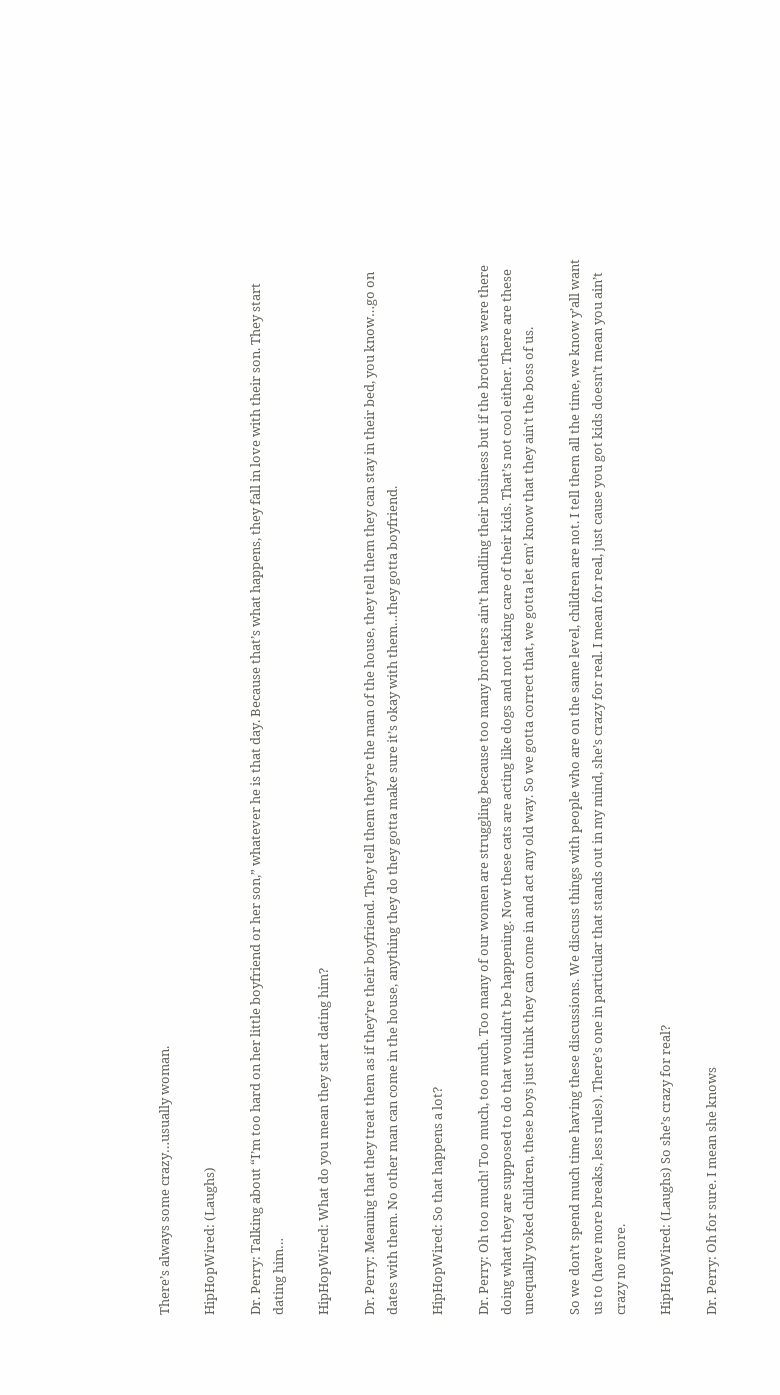There’s always some crazy…usually woman.

HipHopWired: (Laughs)

Dr. Perry: Talking about “I’m too hard on her little boyfriend or her son,” whatever he is that day. Because that’s what happens, they fall in love with their son. They start dating him…

HipHopWired: What do you mean they start dating him?

Dr. Perry: Meaning that they treat them as if they’re their boyfriend. They tell them they’re the man of the house, they tell them they can stay in their bed, you know…go on dates with them. No other man can come in the house, anything they do they gotta make sure it’s okay with them…they gotta boyfriend.

HipHopWired: So that happens a lot?

Dr. Perry: Oh too much! Too much, too much. Too many of our women are struggling because too many brothers ain’t handling their business but if the brothers were there doing what they are supposed to do that wouldn’t be happening. Now these cats are acting like dogs and not taking care of their kids. That’s not cool either. There are these unequally yoked children, these boys just think they can come in and act any old way. So we gotta correct that, we gotta let em’ know that they ain’t the boss of us.

So we don’t spend much time having these discussions. We discuss things with people who are on the same level, children are not. I tell them all the time, we know y’all want us to (have more breaks, less rules). There’s one in particular that stands out in my mind, she’s crazy for real. I mean for real, just cause you got kids doesn’t mean you ain’t crazy no more.

HipHopWired: (Laughs) So she’s crazy for real?

Dr. Perry: Oh for sure. I mean she knows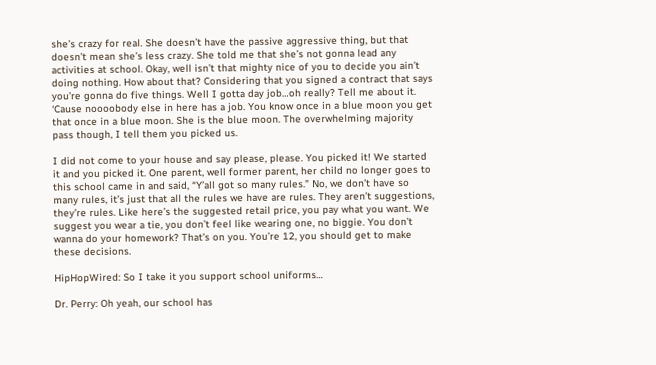she’s crazy for real. She doesn’t have the passive aggressive thing, but that doesn’t mean she’s less crazy. She told me that she’s not gonna lead any activities at school. Okay, well isn’t that mighty nice of you to decide you ain’t doing nothing. How about that? Considering that you signed a contract that says you’re gonna do five things. Well I gotta day job…oh really? Tell me about it. ‘Cause noooobody else in here has a job. You know once in a blue moon you get that once in a blue moon. She is the blue moon. The overwhelming majority pass though, I tell them you picked us.

I did not come to your house and say please, please. You picked it! We started it and you picked it. One parent, well former parent, her child no longer goes to this school came in and said, “Y’all got so many rules.” No, we don’t have so many rules, it’s just that all the rules we have are rules. They aren’t suggestions, they’re rules. Like here’s the suggested retail price, you pay what you want. We suggest you wear a tie, you don’t feel like wearing one, no biggie. You don’t wanna do your homework? That’s on you. You’re 12, you should get to make these decisions.

HipHopWired: So I take it you support school uniforms…

Dr. Perry: Oh yeah, our school has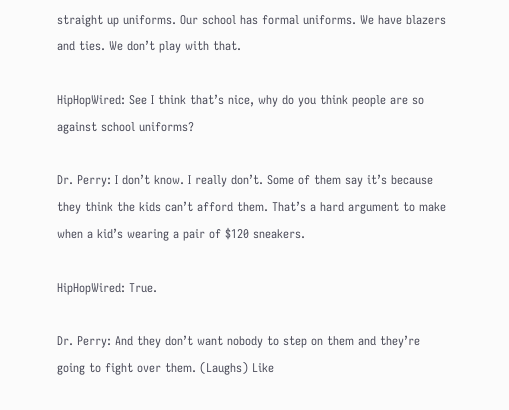straight up uniforms. Our school has formal uniforms. We have blazers and ties. We don’t play with that.

HipHopWired: See I think that’s nice, why do you think people are so against school uniforms?

Dr. Perry: I don’t know. I really don’t. Some of them say it’s because they think the kids can’t afford them. That’s a hard argument to make when a kid’s wearing a pair of $120 sneakers.

HipHopWired: True.

Dr. Perry: And they don’t want nobody to step on them and they’re going to fight over them. (Laughs) Like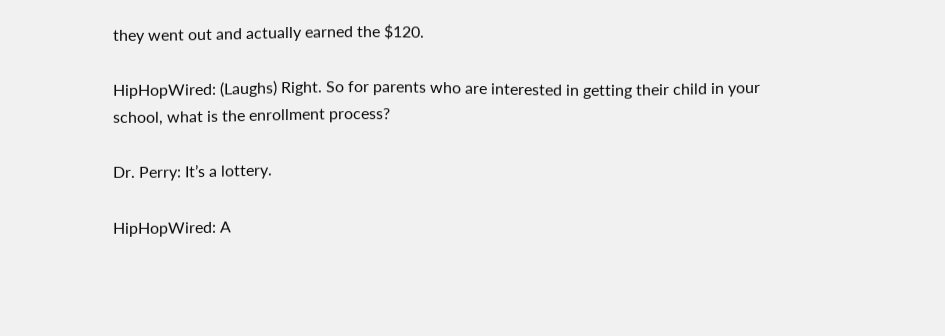they went out and actually earned the $120.

HipHopWired: (Laughs) Right. So for parents who are interested in getting their child in your school, what is the enrollment process?

Dr. Perry: It’s a lottery.

HipHopWired: A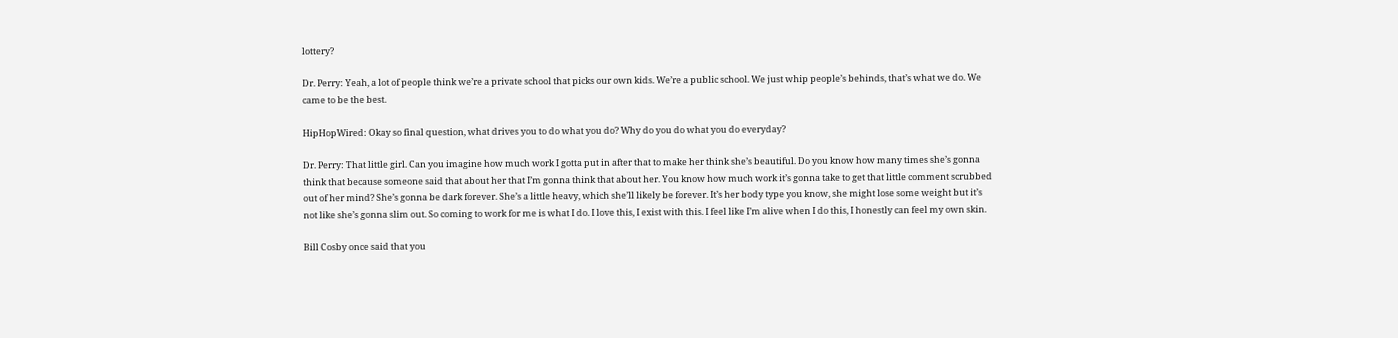lottery?

Dr. Perry: Yeah, a lot of people think we’re a private school that picks our own kids. We’re a public school. We just whip people’s behinds, that’s what we do. We came to be the best.

HipHopWired: Okay so final question, what drives you to do what you do? Why do you do what you do everyday?

Dr. Perry: That little girl. Can you imagine how much work I gotta put in after that to make her think she’s beautiful. Do you know how many times she’s gonna think that because someone said that about her that I’m gonna think that about her. You know how much work it’s gonna take to get that little comment scrubbed out of her mind? She’s gonna be dark forever. She’s a little heavy, which she’ll likely be forever. It’s her body type you know, she might lose some weight but it’s not like she’s gonna slim out. So coming to work for me is what I do. I love this, I exist with this. I feel like I’m alive when I do this, I honestly can feel my own skin.

Bill Cosby once said that you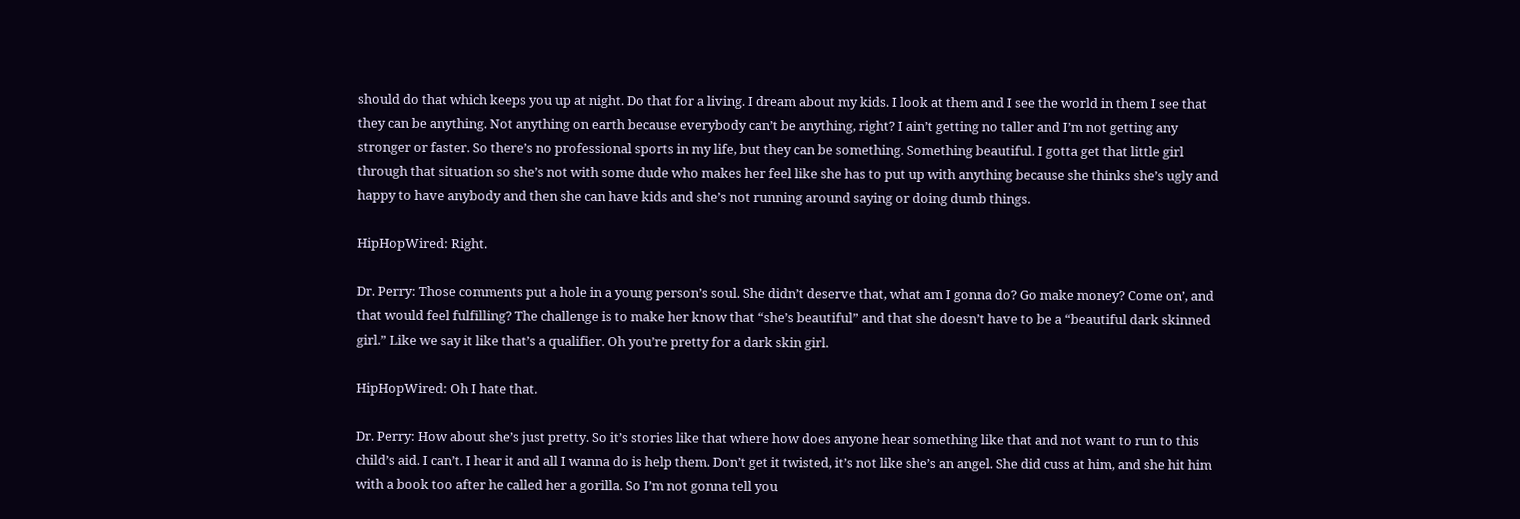should do that which keeps you up at night. Do that for a living. I dream about my kids. I look at them and I see the world in them I see that they can be anything. Not anything on earth because everybody can’t be anything, right? I ain’t getting no taller and I’m not getting any stronger or faster. So there’s no professional sports in my life, but they can be something. Something beautiful. I gotta get that little girl through that situation so she’s not with some dude who makes her feel like she has to put up with anything because she thinks she’s ugly and happy to have anybody and then she can have kids and she’s not running around saying or doing dumb things.

HipHopWired: Right.

Dr. Perry: Those comments put a hole in a young person’s soul. She didn’t deserve that, what am I gonna do? Go make money? Come on’, and that would feel fulfilling? The challenge is to make her know that “she’s beautiful” and that she doesn’t have to be a “beautiful dark skinned girl.” Like we say it like that’s a qualifier. Oh you’re pretty for a dark skin girl.

HipHopWired: Oh I hate that.

Dr. Perry: How about she’s just pretty. So it’s stories like that where how does anyone hear something like that and not want to run to this child’s aid. I can’t. I hear it and all I wanna do is help them. Don’t get it twisted, it’s not like she’s an angel. She did cuss at him, and she hit him with a book too after he called her a gorilla. So I’m not gonna tell you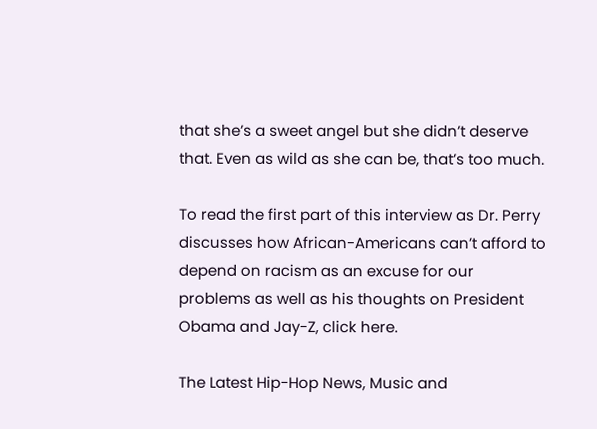that she’s a sweet angel but she didn’t deserve that. Even as wild as she can be, that’s too much.

To read the first part of this interview as Dr. Perry discusses how African-Americans can’t afford to depend on racism as an excuse for our problems as well as his thoughts on President Obama and Jay-Z, click here.

The Latest Hip-Hop News, Music and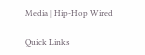Media | Hip-Hop Wired

Quick Links